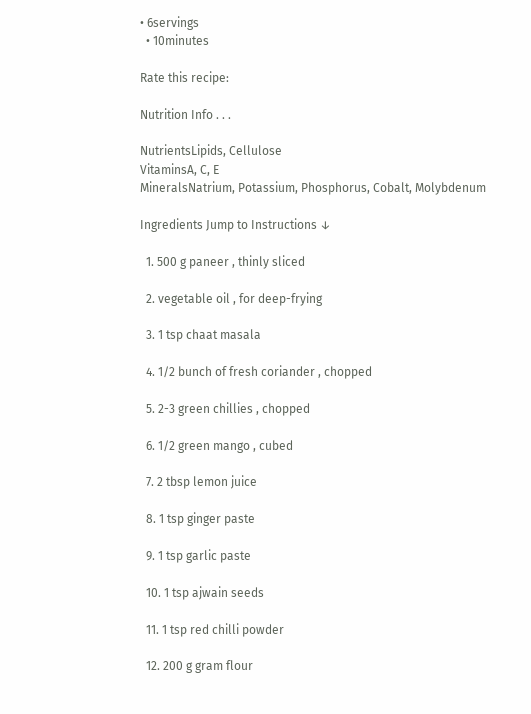• 6servings
  • 10minutes

Rate this recipe:

Nutrition Info . . .

NutrientsLipids, Cellulose
VitaminsA, C, E
MineralsNatrium, Potassium, Phosphorus, Cobalt, Molybdenum

Ingredients Jump to Instructions ↓

  1. 500 g paneer , thinly sliced

  2. vegetable oil , for deep-frying

  3. 1 tsp chaat masala

  4. 1/2 bunch of fresh coriander , chopped

  5. 2-3 green chillies , chopped

  6. 1/2 green mango , cubed

  7. 2 tbsp lemon juice

  8. 1 tsp ginger paste

  9. 1 tsp garlic paste

  10. 1 tsp ajwain seeds

  11. 1 tsp red chilli powder

  12. 200 g gram flour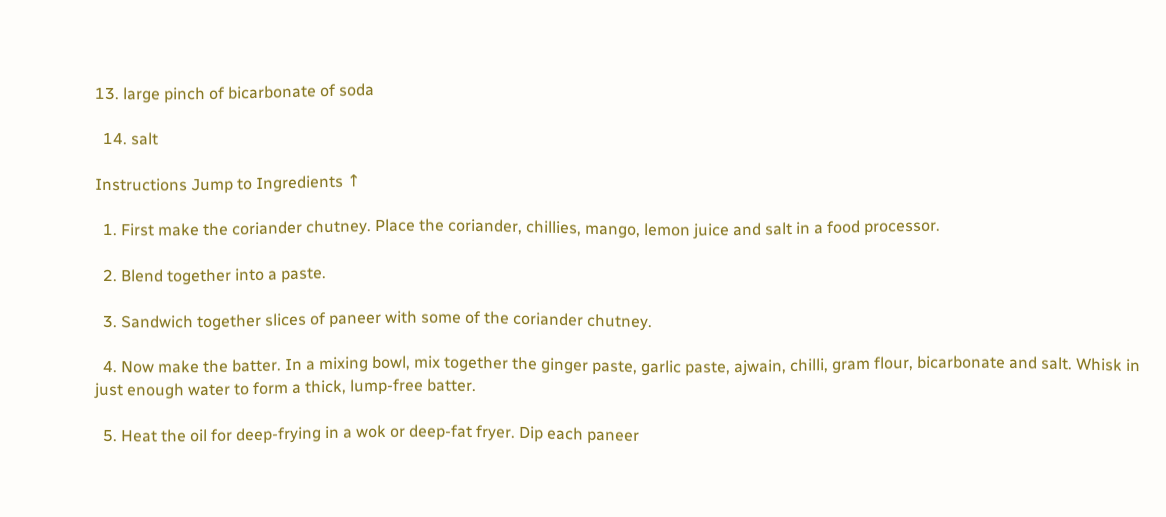13. large pinch of bicarbonate of soda

  14. salt

Instructions Jump to Ingredients ↑

  1. First make the coriander chutney. Place the coriander, chillies, mango, lemon juice and salt in a food processor.

  2. Blend together into a paste.

  3. Sandwich together slices of paneer with some of the coriander chutney.

  4. Now make the batter. In a mixing bowl, mix together the ginger paste, garlic paste, ajwain, chilli, gram flour, bicarbonate and salt. Whisk in just enough water to form a thick, lump-free batter.

  5. Heat the oil for deep-frying in a wok or deep-fat fryer. Dip each paneer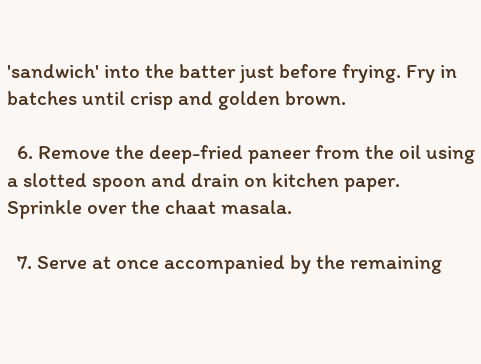'sandwich' into the batter just before frying. Fry in batches until crisp and golden brown.

  6. Remove the deep-fried paneer from the oil using a slotted spoon and drain on kitchen paper. Sprinkle over the chaat masala.

  7. Serve at once accompanied by the remaining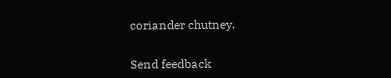coriander chutney.


Send feedback